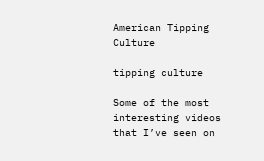American Tipping Culture

tipping culture

Some of the most interesting videos that I’ve seen on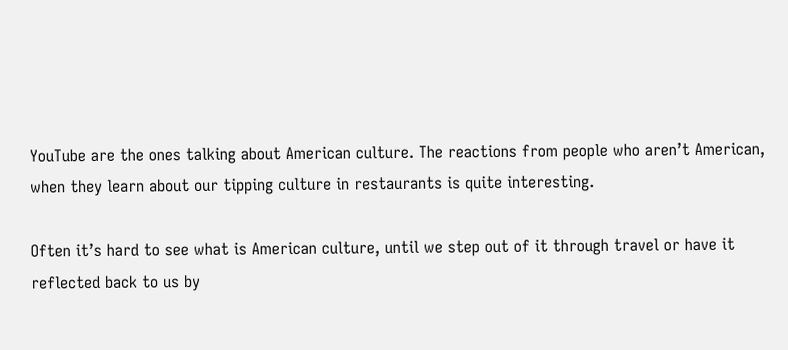YouTube are the ones talking about American culture. The reactions from people who aren’t American, when they learn about our tipping culture in restaurants is quite interesting.

Often it’s hard to see what is American culture, until we step out of it through travel or have it reflected back to us by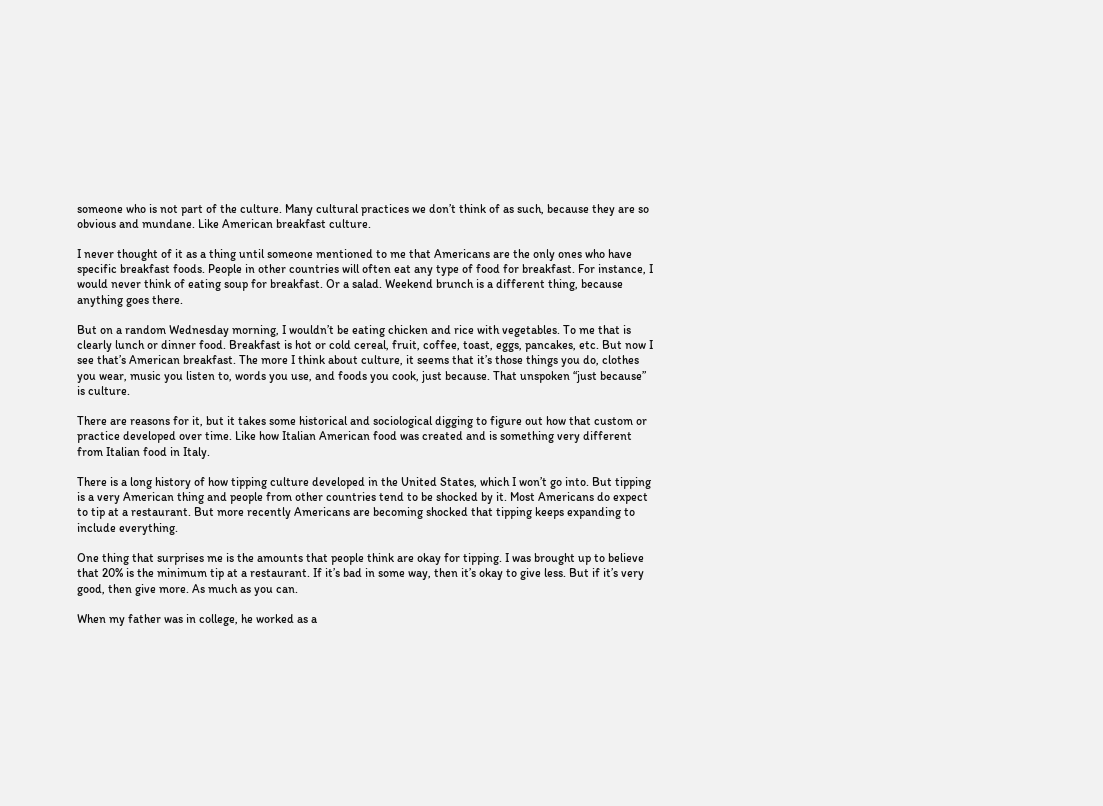someone who is not part of the culture. Many cultural practices we don’t think of as such, because they are so obvious and mundane. Like American breakfast culture.

I never thought of it as a thing until someone mentioned to me that Americans are the only ones who have specific breakfast foods. People in other countries will often eat any type of food for breakfast. For instance, I would never think of eating soup for breakfast. Or a salad. Weekend brunch is a different thing, because anything goes there.

But on a random Wednesday morning, I wouldn’t be eating chicken and rice with vegetables. To me that is clearly lunch or dinner food. Breakfast is hot or cold cereal, fruit, coffee, toast, eggs, pancakes, etc. But now I see that’s American breakfast. The more I think about culture, it seems that it’s those things you do, clothes you wear, music you listen to, words you use, and foods you cook, just because. That unspoken “just because” is culture.

There are reasons for it, but it takes some historical and sociological digging to figure out how that custom or practice developed over time. Like how Italian American food was created and is something very different from Italian food in Italy.

There is a long history of how tipping culture developed in the United States, which I won’t go into. But tipping is a very American thing and people from other countries tend to be shocked by it. Most Americans do expect to tip at a restaurant. But more recently Americans are becoming shocked that tipping keeps expanding to include everything.

One thing that surprises me is the amounts that people think are okay for tipping. I was brought up to believe that 20% is the minimum tip at a restaurant. If it’s bad in some way, then it’s okay to give less. But if it’s very good, then give more. As much as you can.

When my father was in college, he worked as a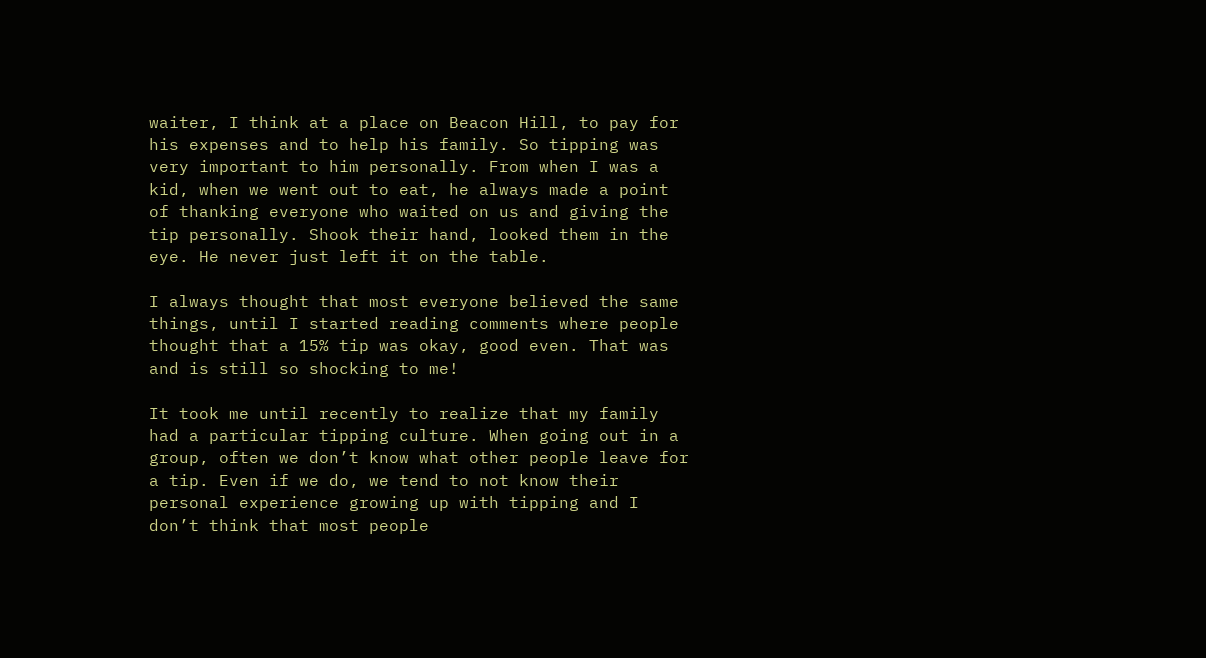waiter, I think at a place on Beacon Hill, to pay for his expenses and to help his family. So tipping was very important to him personally. From when I was a kid, when we went out to eat, he always made a point of thanking everyone who waited on us and giving the tip personally. Shook their hand, looked them in the eye. He never just left it on the table.

I always thought that most everyone believed the same things, until I started reading comments where people thought that a 15% tip was okay, good even. That was and is still so shocking to me!

It took me until recently to realize that my family had a particular tipping culture. When going out in a group, often we don’t know what other people leave for a tip. Even if we do, we tend to not know their personal experience growing up with tipping and I don’t think that most people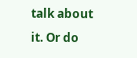talk about it. Or do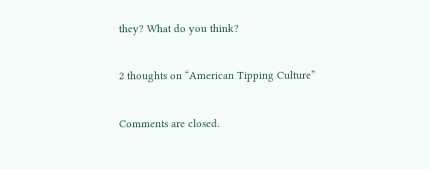they? What do you think?

2 thoughts on “American Tipping Culture”

Comments are closed.